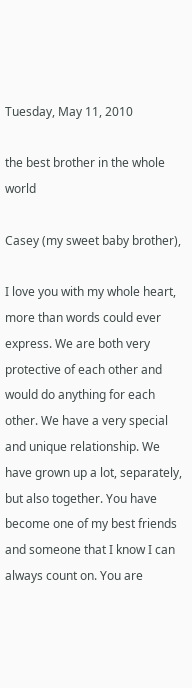Tuesday, May 11, 2010

the best brother in the whole world

Casey (my sweet baby brother),

I love you with my whole heart, more than words could ever express. We are both very protective of each other and would do anything for each other. We have a very special and unique relationship. We have grown up a lot, separately, but also together. You have become one of my best friends and someone that I know I can always count on. You are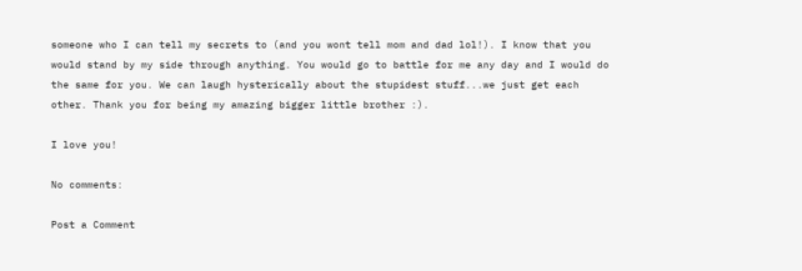someone who I can tell my secrets to (and you wont tell mom and dad lol!). I know that you would stand by my side through anything. You would go to battle for me any day and I would do the same for you. We can laugh hysterically about the stupidest stuff...we just get each other. Thank you for being my amazing bigger little brother :).

I love you!

No comments:

Post a Comment